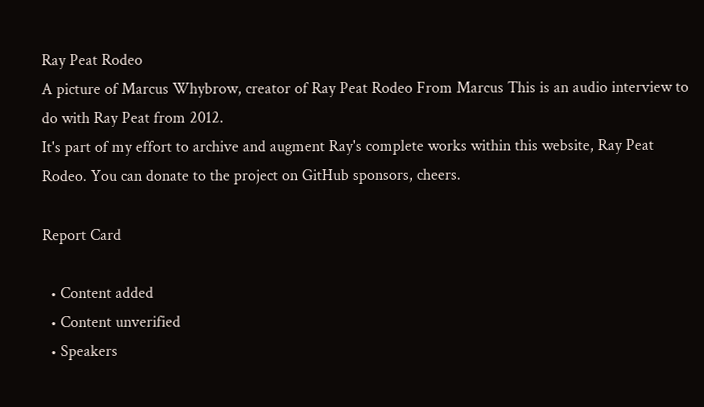Ray Peat Rodeo
A picture of Marcus Whybrow, creator of Ray Peat Rodeo From Marcus This is an audio interview to do with Ray Peat from 2012.
It's part of my effort to archive and augment Ray's complete works within this website, Ray Peat Rodeo. You can donate to the project on GitHub sponsors, cheers.

Report Card

  • Content added
  • Content unverified
  • Speakers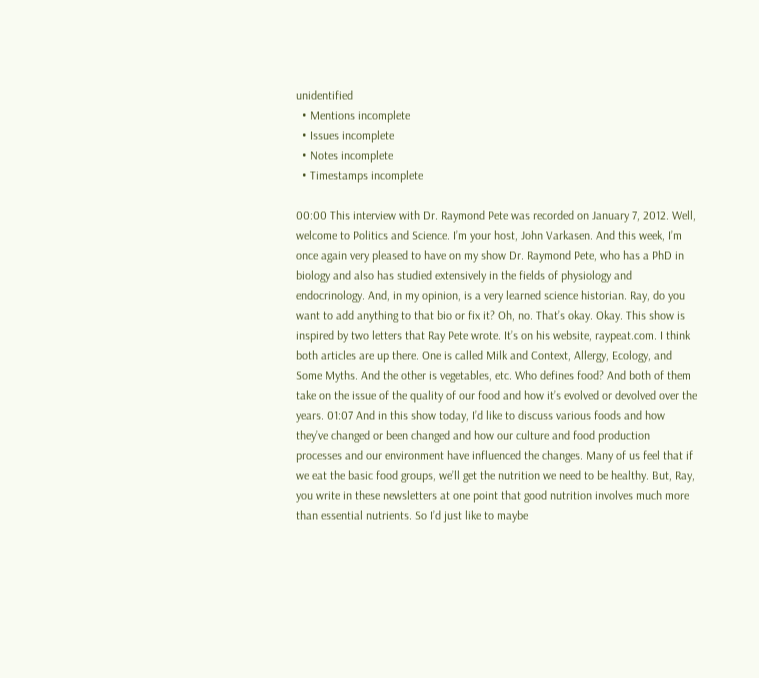unidentified
  • Mentions incomplete
  • Issues incomplete
  • Notes incomplete
  • Timestamps incomplete

00:00 This interview with Dr. Raymond Pete was recorded on January 7, 2012. Well, welcome to Politics and Science. I’m your host, John Varkasen. And this week, I’m once again very pleased to have on my show Dr. Raymond Pete, who has a PhD in biology and also has studied extensively in the fields of physiology and endocrinology. And, in my opinion, is a very learned science historian. Ray, do you want to add anything to that bio or fix it? Oh, no. That’s okay. Okay. This show is inspired by two letters that Ray Pete wrote. It’s on his website, raypeat.com. I think both articles are up there. One is called Milk and Context, Allergy, Ecology, and Some Myths. And the other is vegetables, etc. Who defines food? And both of them take on the issue of the quality of our food and how it’s evolved or devolved over the years. 01:07 And in this show today, I’d like to discuss various foods and how they’ve changed or been changed and how our culture and food production processes and our environment have influenced the changes. Many of us feel that if we eat the basic food groups, we’ll get the nutrition we need to be healthy. But, Ray, you write in these newsletters at one point that good nutrition involves much more than essential nutrients. So I’d just like to maybe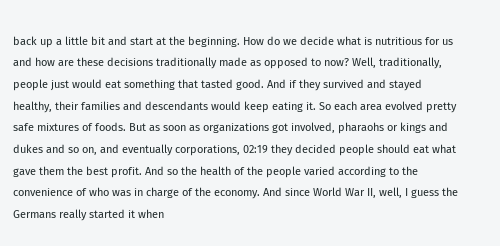back up a little bit and start at the beginning. How do we decide what is nutritious for us and how are these decisions traditionally made as opposed to now? Well, traditionally, people just would eat something that tasted good. And if they survived and stayed healthy, their families and descendants would keep eating it. So each area evolved pretty safe mixtures of foods. But as soon as organizations got involved, pharaohs or kings and dukes and so on, and eventually corporations, 02:19 they decided people should eat what gave them the best profit. And so the health of the people varied according to the convenience of who was in charge of the economy. And since World War II, well, I guess the Germans really started it when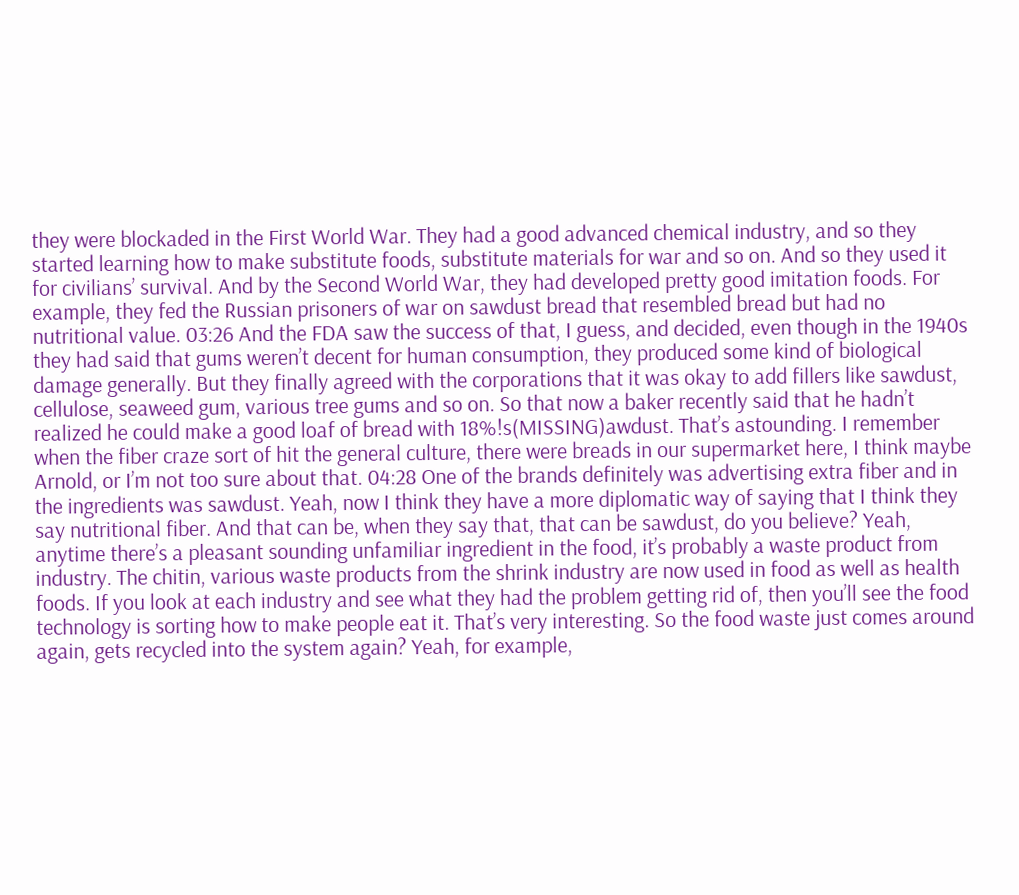they were blockaded in the First World War. They had a good advanced chemical industry, and so they started learning how to make substitute foods, substitute materials for war and so on. And so they used it for civilians’ survival. And by the Second World War, they had developed pretty good imitation foods. For example, they fed the Russian prisoners of war on sawdust bread that resembled bread but had no nutritional value. 03:26 And the FDA saw the success of that, I guess, and decided, even though in the 1940s they had said that gums weren’t decent for human consumption, they produced some kind of biological damage generally. But they finally agreed with the corporations that it was okay to add fillers like sawdust, cellulose, seaweed gum, various tree gums and so on. So that now a baker recently said that he hadn’t realized he could make a good loaf of bread with 18%!s(MISSING)awdust. That’s astounding. I remember when the fiber craze sort of hit the general culture, there were breads in our supermarket here, I think maybe Arnold, or I’m not too sure about that. 04:28 One of the brands definitely was advertising extra fiber and in the ingredients was sawdust. Yeah, now I think they have a more diplomatic way of saying that I think they say nutritional fiber. And that can be, when they say that, that can be sawdust, do you believe? Yeah, anytime there’s a pleasant sounding unfamiliar ingredient in the food, it’s probably a waste product from industry. The chitin, various waste products from the shrink industry are now used in food as well as health foods. If you look at each industry and see what they had the problem getting rid of, then you’ll see the food technology is sorting how to make people eat it. That’s very interesting. So the food waste just comes around again, gets recycled into the system again? Yeah, for example,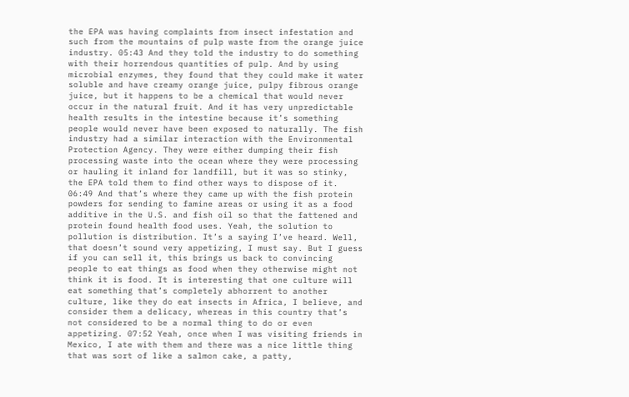the EPA was having complaints from insect infestation and such from the mountains of pulp waste from the orange juice industry. 05:43 And they told the industry to do something with their horrendous quantities of pulp. And by using microbial enzymes, they found that they could make it water soluble and have creamy orange juice, pulpy fibrous orange juice, but it happens to be a chemical that would never occur in the natural fruit. And it has very unpredictable health results in the intestine because it’s something people would never have been exposed to naturally. The fish industry had a similar interaction with the Environmental Protection Agency. They were either dumping their fish processing waste into the ocean where they were processing or hauling it inland for landfill, but it was so stinky, the EPA told them to find other ways to dispose of it. 06:49 And that’s where they came up with the fish protein powders for sending to famine areas or using it as a food additive in the U.S. and fish oil so that the fattened and protein found health food uses. Yeah, the solution to pollution is distribution. It’s a saying I’ve heard. Well, that doesn’t sound very appetizing, I must say. But I guess if you can sell it, this brings us back to convincing people to eat things as food when they otherwise might not think it is food. It is interesting that one culture will eat something that’s completely abhorrent to another culture, like they do eat insects in Africa, I believe, and consider them a delicacy, whereas in this country that’s not considered to be a normal thing to do or even appetizing. 07:52 Yeah, once when I was visiting friends in Mexico, I ate with them and there was a nice little thing that was sort of like a salmon cake, a patty,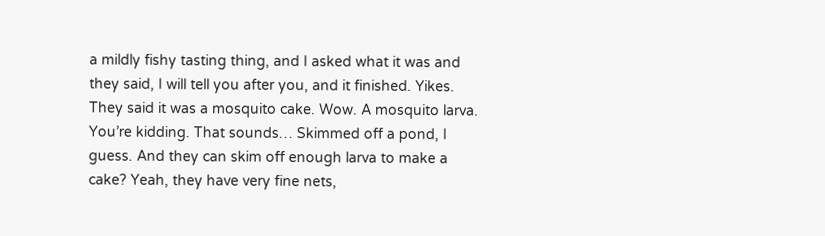a mildly fishy tasting thing, and I asked what it was and they said, I will tell you after you, and it finished. Yikes. They said it was a mosquito cake. Wow. A mosquito larva. You’re kidding. That sounds… Skimmed off a pond, I guess. And they can skim off enough larva to make a cake? Yeah, they have very fine nets,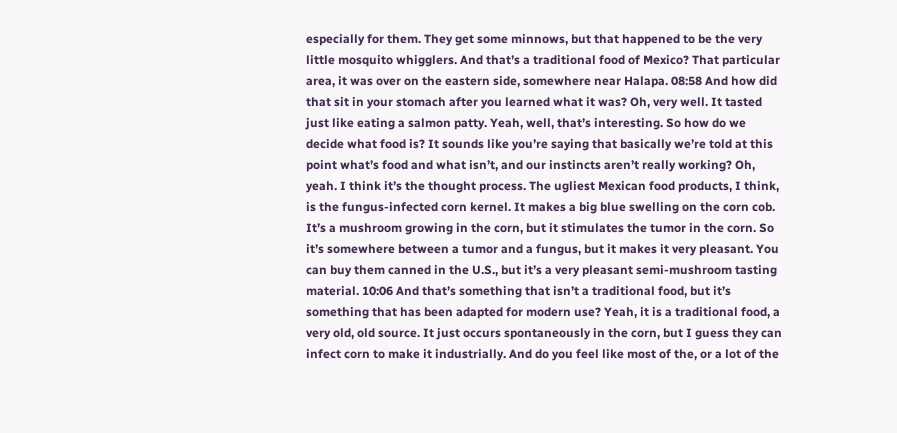especially for them. They get some minnows, but that happened to be the very little mosquito whigglers. And that’s a traditional food of Mexico? That particular area, it was over on the eastern side, somewhere near Halapa. 08:58 And how did that sit in your stomach after you learned what it was? Oh, very well. It tasted just like eating a salmon patty. Yeah, well, that’s interesting. So how do we decide what food is? It sounds like you’re saying that basically we’re told at this point what’s food and what isn’t, and our instincts aren’t really working? Oh, yeah. I think it’s the thought process. The ugliest Mexican food products, I think, is the fungus-infected corn kernel. It makes a big blue swelling on the corn cob. It’s a mushroom growing in the corn, but it stimulates the tumor in the corn. So it’s somewhere between a tumor and a fungus, but it makes it very pleasant. You can buy them canned in the U.S., but it’s a very pleasant semi-mushroom tasting material. 10:06 And that’s something that isn’t a traditional food, but it’s something that has been adapted for modern use? Yeah, it is a traditional food, a very old, old source. It just occurs spontaneously in the corn, but I guess they can infect corn to make it industrially. And do you feel like most of the, or a lot of the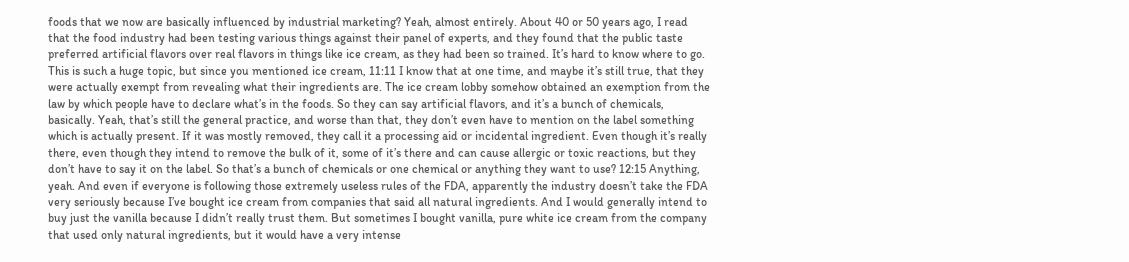foods that we now are basically influenced by industrial marketing? Yeah, almost entirely. About 40 or 50 years ago, I read that the food industry had been testing various things against their panel of experts, and they found that the public taste preferred artificial flavors over real flavors in things like ice cream, as they had been so trained. It’s hard to know where to go. This is such a huge topic, but since you mentioned ice cream, 11:11 I know that at one time, and maybe it’s still true, that they were actually exempt from revealing what their ingredients are. The ice cream lobby somehow obtained an exemption from the law by which people have to declare what’s in the foods. So they can say artificial flavors, and it’s a bunch of chemicals, basically. Yeah, that’s still the general practice, and worse than that, they don’t even have to mention on the label something which is actually present. If it was mostly removed, they call it a processing aid or incidental ingredient. Even though it’s really there, even though they intend to remove the bulk of it, some of it’s there and can cause allergic or toxic reactions, but they don’t have to say it on the label. So that’s a bunch of chemicals or one chemical or anything they want to use? 12:15 Anything, yeah. And even if everyone is following those extremely useless rules of the FDA, apparently the industry doesn’t take the FDA very seriously because I’ve bought ice cream from companies that said all natural ingredients. And I would generally intend to buy just the vanilla because I didn’t really trust them. But sometimes I bought vanilla, pure white ice cream from the company that used only natural ingredients, but it would have a very intense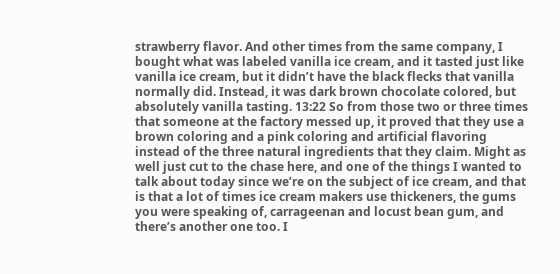strawberry flavor. And other times from the same company, I bought what was labeled vanilla ice cream, and it tasted just like vanilla ice cream, but it didn’t have the black flecks that vanilla normally did. Instead, it was dark brown chocolate colored, but absolutely vanilla tasting. 13:22 So from those two or three times that someone at the factory messed up, it proved that they use a brown coloring and a pink coloring and artificial flavoring instead of the three natural ingredients that they claim. Might as well just cut to the chase here, and one of the things I wanted to talk about today since we’re on the subject of ice cream, and that is that a lot of times ice cream makers use thickeners, the gums you were speaking of, carrageenan and locust bean gum, and there’s another one too. I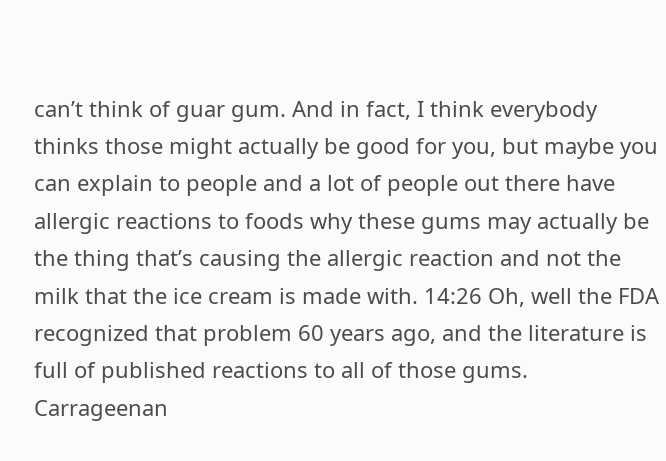can’t think of guar gum. And in fact, I think everybody thinks those might actually be good for you, but maybe you can explain to people and a lot of people out there have allergic reactions to foods why these gums may actually be the thing that’s causing the allergic reaction and not the milk that the ice cream is made with. 14:26 Oh, well the FDA recognized that problem 60 years ago, and the literature is full of published reactions to all of those gums. Carrageenan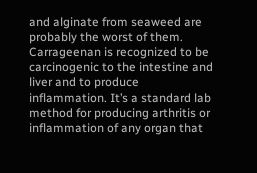and alginate from seaweed are probably the worst of them. Carrageenan is recognized to be carcinogenic to the intestine and liver and to produce inflammation. It’s a standard lab method for producing arthritis or inflammation of any organ that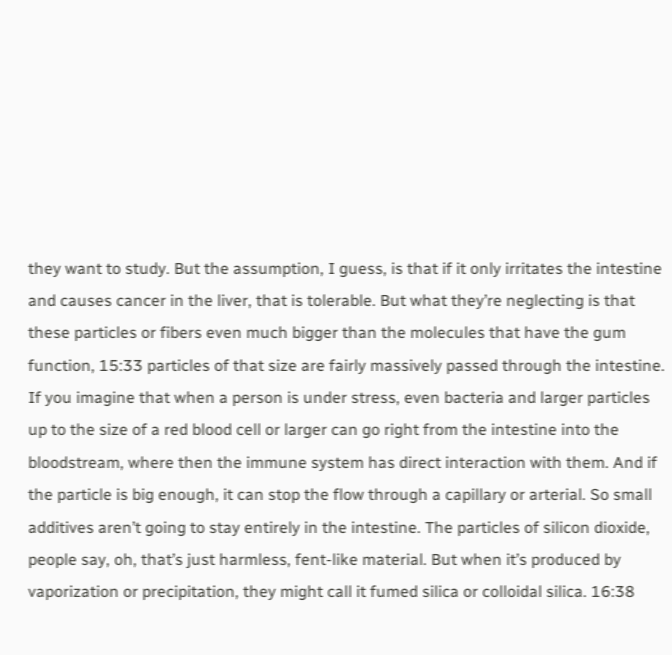they want to study. But the assumption, I guess, is that if it only irritates the intestine and causes cancer in the liver, that is tolerable. But what they’re neglecting is that these particles or fibers even much bigger than the molecules that have the gum function, 15:33 particles of that size are fairly massively passed through the intestine. If you imagine that when a person is under stress, even bacteria and larger particles up to the size of a red blood cell or larger can go right from the intestine into the bloodstream, where then the immune system has direct interaction with them. And if the particle is big enough, it can stop the flow through a capillary or arterial. So small additives aren’t going to stay entirely in the intestine. The particles of silicon dioxide, people say, oh, that’s just harmless, fent-like material. But when it’s produced by vaporization or precipitation, they might call it fumed silica or colloidal silica. 16:38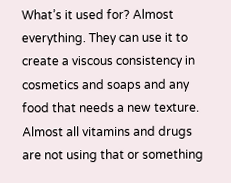What’s it used for? Almost everything. They can use it to create a viscous consistency in cosmetics and soaps and any food that needs a new texture. Almost all vitamins and drugs are not using that or something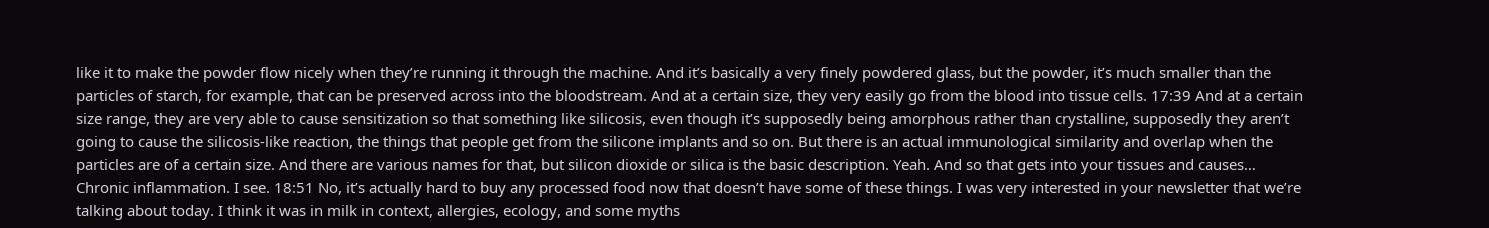like it to make the powder flow nicely when they’re running it through the machine. And it’s basically a very finely powdered glass, but the powder, it’s much smaller than the particles of starch, for example, that can be preserved across into the bloodstream. And at a certain size, they very easily go from the blood into tissue cells. 17:39 And at a certain size range, they are very able to cause sensitization so that something like silicosis, even though it’s supposedly being amorphous rather than crystalline, supposedly they aren’t going to cause the silicosis-like reaction, the things that people get from the silicone implants and so on. But there is an actual immunological similarity and overlap when the particles are of a certain size. And there are various names for that, but silicon dioxide or silica is the basic description. Yeah. And so that gets into your tissues and causes… Chronic inflammation. I see. 18:51 No, it’s actually hard to buy any processed food now that doesn’t have some of these things. I was very interested in your newsletter that we’re talking about today. I think it was in milk in context, allergies, ecology, and some myths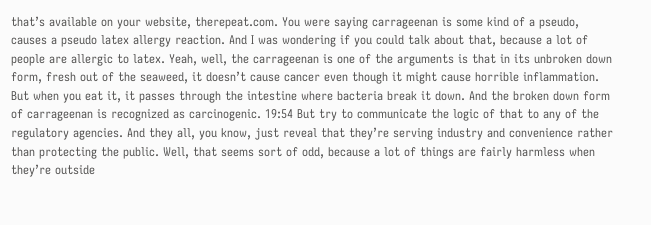that’s available on your website, therepeat.com. You were saying carrageenan is some kind of a pseudo, causes a pseudo latex allergy reaction. And I was wondering if you could talk about that, because a lot of people are allergic to latex. Yeah, well, the carrageenan is one of the arguments is that in its unbroken down form, fresh out of the seaweed, it doesn’t cause cancer even though it might cause horrible inflammation. But when you eat it, it passes through the intestine where bacteria break it down. And the broken down form of carrageenan is recognized as carcinogenic. 19:54 But try to communicate the logic of that to any of the regulatory agencies. And they all, you know, just reveal that they’re serving industry and convenience rather than protecting the public. Well, that seems sort of odd, because a lot of things are fairly harmless when they’re outside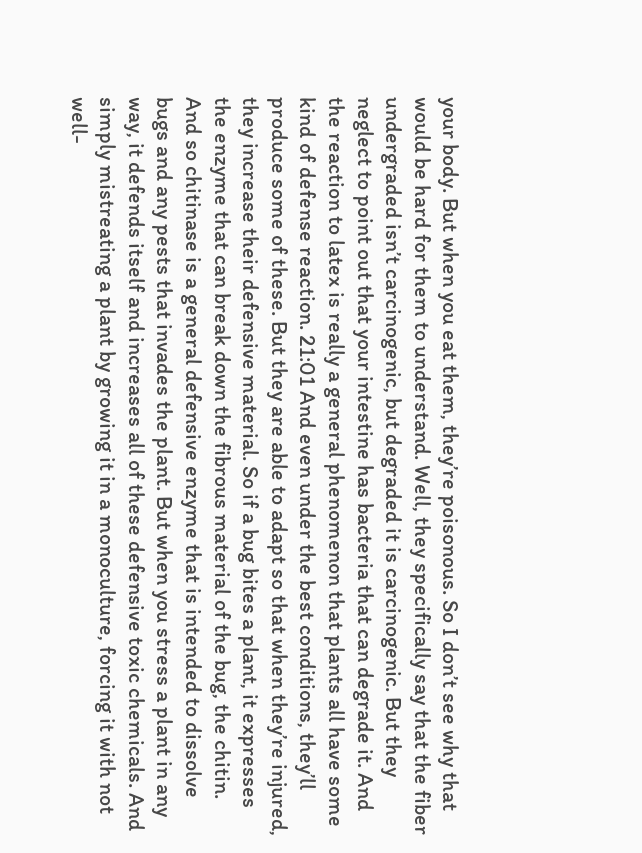your body. But when you eat them, they’re poisonous. So I don’t see why that would be hard for them to understand. Well, they specifically say that the fiber undergraded isn’t carcinogenic, but degraded it is carcinogenic. But they neglect to point out that your intestine has bacteria that can degrade it. And the reaction to latex is really a general phenomenon that plants all have some kind of defense reaction. 21:01 And even under the best conditions, they’ll produce some of these. But they are able to adapt so that when they’re injured, they increase their defensive material. So if a bug bites a plant, it expresses the enzyme that can break down the fibrous material of the bug, the chitin. And so chitinase is a general defensive enzyme that is intended to dissolve bugs and any pests that invades the plant. But when you stress a plant in any way, it defends itself and increases all of these defensive toxic chemicals. And simply mistreating a plant by growing it in a monoculture, forcing it with not well-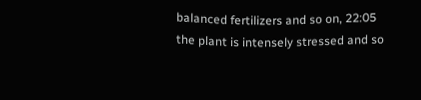balanced fertilizers and so on, 22:05 the plant is intensely stressed and so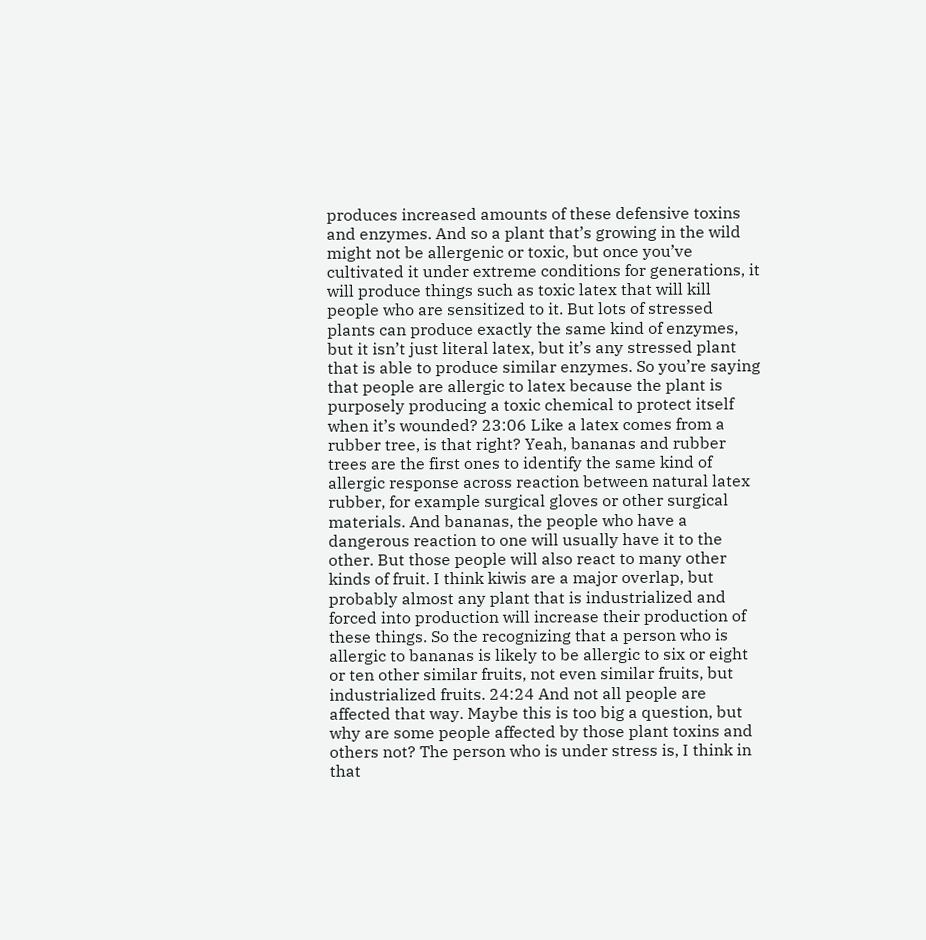produces increased amounts of these defensive toxins and enzymes. And so a plant that’s growing in the wild might not be allergenic or toxic, but once you’ve cultivated it under extreme conditions for generations, it will produce things such as toxic latex that will kill people who are sensitized to it. But lots of stressed plants can produce exactly the same kind of enzymes, but it isn’t just literal latex, but it’s any stressed plant that is able to produce similar enzymes. So you’re saying that people are allergic to latex because the plant is purposely producing a toxic chemical to protect itself when it’s wounded? 23:06 Like a latex comes from a rubber tree, is that right? Yeah, bananas and rubber trees are the first ones to identify the same kind of allergic response across reaction between natural latex rubber, for example surgical gloves or other surgical materials. And bananas, the people who have a dangerous reaction to one will usually have it to the other. But those people will also react to many other kinds of fruit. I think kiwis are a major overlap, but probably almost any plant that is industrialized and forced into production will increase their production of these things. So the recognizing that a person who is allergic to bananas is likely to be allergic to six or eight or ten other similar fruits, not even similar fruits, but industrialized fruits. 24:24 And not all people are affected that way. Maybe this is too big a question, but why are some people affected by those plant toxins and others not? The person who is under stress is, I think in that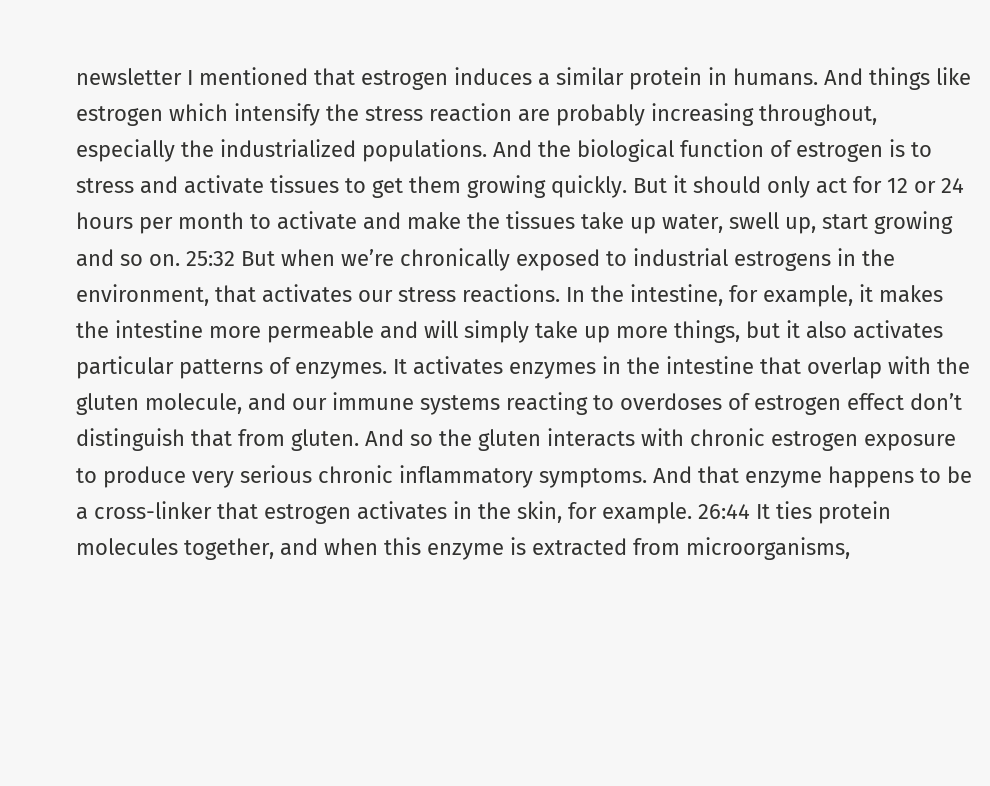newsletter I mentioned that estrogen induces a similar protein in humans. And things like estrogen which intensify the stress reaction are probably increasing throughout, especially the industrialized populations. And the biological function of estrogen is to stress and activate tissues to get them growing quickly. But it should only act for 12 or 24 hours per month to activate and make the tissues take up water, swell up, start growing and so on. 25:32 But when we’re chronically exposed to industrial estrogens in the environment, that activates our stress reactions. In the intestine, for example, it makes the intestine more permeable and will simply take up more things, but it also activates particular patterns of enzymes. It activates enzymes in the intestine that overlap with the gluten molecule, and our immune systems reacting to overdoses of estrogen effect don’t distinguish that from gluten. And so the gluten interacts with chronic estrogen exposure to produce very serious chronic inflammatory symptoms. And that enzyme happens to be a cross-linker that estrogen activates in the skin, for example. 26:44 It ties protein molecules together, and when this enzyme is extracted from microorganisms,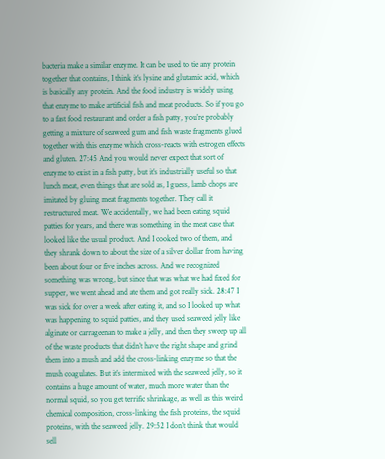bacteria make a similar enzyme. It can be used to tie any protein together that contains, I think it’s lysine and glutamic acid, which is basically any protein. And the food industry is widely using that enzyme to make artificial fish and meat products. So if you go to a fast food restaurant and order a fish patty, you’re probably getting a mixture of seaweed gum and fish waste fragments glued together with this enzyme which cross-reacts with estrogen effects and gluten. 27:45 And you would never expect that sort of enzyme to exist in a fish patty, but it’s industrially useful so that lunch meat, even things that are sold as, I guess, lamb chops are imitated by gluing meat fragments together. They call it restructured meat. We accidentally, we had been eating squid patties for years, and there was something in the meat case that looked like the usual product. And I cooked two of them, and they shrank down to about the size of a silver dollar from having been about four or five inches across. And we recognized something was wrong, but since that was what we had fixed for supper, we went ahead and ate them and got really sick. 28:47 I was sick for over a week after eating it, and so I looked up what was happening to squid patties, and they used seaweed jelly like alginate or carrageenan to make a jelly, and then they sweep up all of the waste products that didn’t have the right shape and grind them into a mush and add the cross-linking enzyme so that the mush coagulates. But it’s intermixed with the seaweed jelly, so it contains a huge amount of water, much more water than the normal squid, so you get terrific shrinkage, as well as this weird chemical composition, cross-linking the fish proteins, the squid proteins, with the seaweed jelly. 29:52 I don’t think that would sell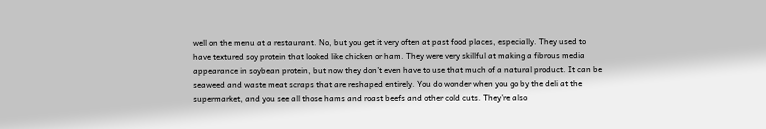well on the menu at a restaurant. No, but you get it very often at past food places, especially. They used to have textured soy protein that looked like chicken or ham. They were very skillful at making a fibrous media appearance in soybean protein, but now they don’t even have to use that much of a natural product. It can be seaweed and waste meat scraps that are reshaped entirely. You do wonder when you go by the deli at the supermarket, and you see all those hams and roast beefs and other cold cuts. They’re also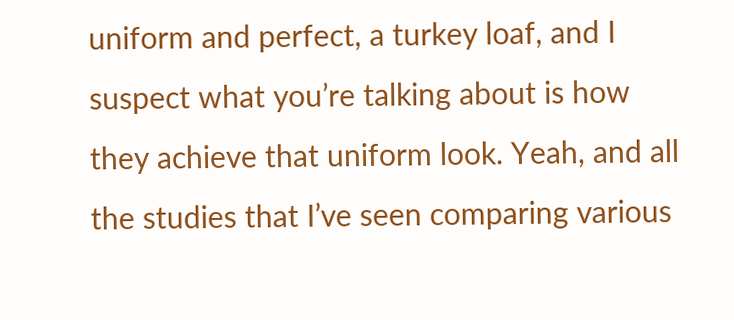uniform and perfect, a turkey loaf, and I suspect what you’re talking about is how they achieve that uniform look. Yeah, and all the studies that I’ve seen comparing various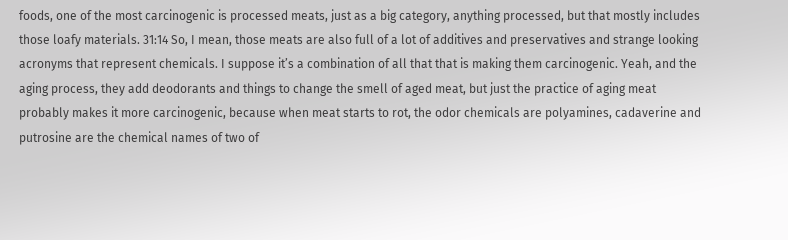foods, one of the most carcinogenic is processed meats, just as a big category, anything processed, but that mostly includes those loafy materials. 31:14 So, I mean, those meats are also full of a lot of additives and preservatives and strange looking acronyms that represent chemicals. I suppose it’s a combination of all that that is making them carcinogenic. Yeah, and the aging process, they add deodorants and things to change the smell of aged meat, but just the practice of aging meat probably makes it more carcinogenic, because when meat starts to rot, the odor chemicals are polyamines, cadaverine and putrosine are the chemical names of two of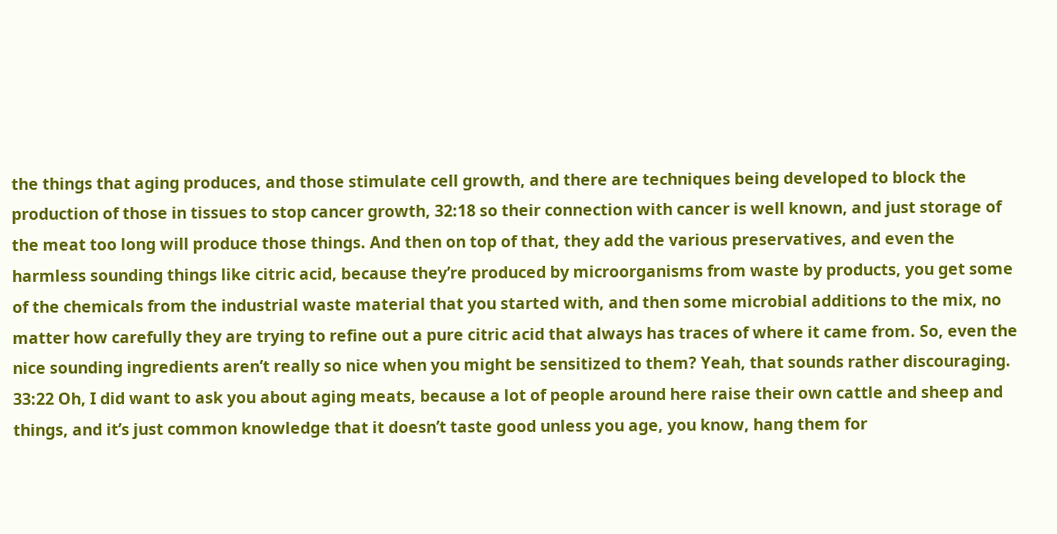the things that aging produces, and those stimulate cell growth, and there are techniques being developed to block the production of those in tissues to stop cancer growth, 32:18 so their connection with cancer is well known, and just storage of the meat too long will produce those things. And then on top of that, they add the various preservatives, and even the harmless sounding things like citric acid, because they’re produced by microorganisms from waste by products, you get some of the chemicals from the industrial waste material that you started with, and then some microbial additions to the mix, no matter how carefully they are trying to refine out a pure citric acid that always has traces of where it came from. So, even the nice sounding ingredients aren’t really so nice when you might be sensitized to them? Yeah, that sounds rather discouraging. 33:22 Oh, I did want to ask you about aging meats, because a lot of people around here raise their own cattle and sheep and things, and it’s just common knowledge that it doesn’t taste good unless you age, you know, hang them for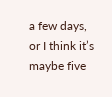a few days, or I think it’s maybe five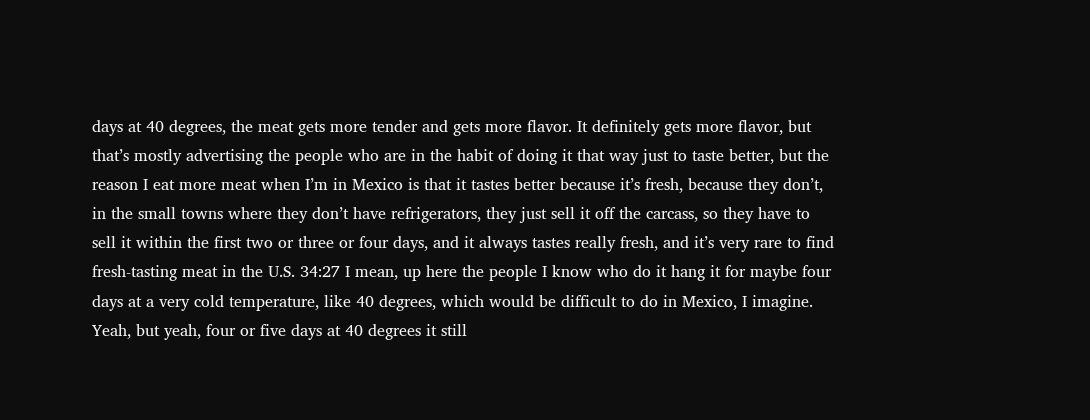days at 40 degrees, the meat gets more tender and gets more flavor. It definitely gets more flavor, but that’s mostly advertising the people who are in the habit of doing it that way just to taste better, but the reason I eat more meat when I’m in Mexico is that it tastes better because it’s fresh, because they don’t, in the small towns where they don’t have refrigerators, they just sell it off the carcass, so they have to sell it within the first two or three or four days, and it always tastes really fresh, and it’s very rare to find fresh-tasting meat in the U.S. 34:27 I mean, up here the people I know who do it hang it for maybe four days at a very cold temperature, like 40 degrees, which would be difficult to do in Mexico, I imagine. Yeah, but yeah, four or five days at 40 degrees it still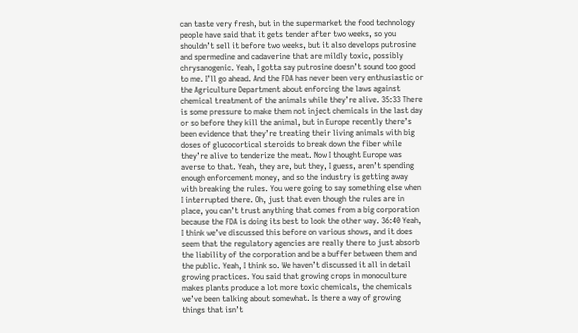can taste very fresh, but in the supermarket the food technology people have said that it gets tender after two weeks, so you shouldn’t sell it before two weeks, but it also develops putrosine and spermedine and cadaverine that are mildly toxic, possibly chrysanogenic. Yeah, I gotta say putrosine doesn’t sound too good to me. I’ll go ahead. And the FDA has never been very enthusiastic or the Agriculture Department about enforcing the laws against chemical treatment of the animals while they’re alive. 35:33 There is some pressure to make them not inject chemicals in the last day or so before they kill the animal, but in Europe recently there’s been evidence that they’re treating their living animals with big doses of glucocortical steroids to break down the fiber while they’re alive to tenderize the meat. Now I thought Europe was averse to that. Yeah, they are, but they, I guess, aren’t spending enough enforcement money, and so the industry is getting away with breaking the rules. You were going to say something else when I interrupted there. Oh, just that even though the rules are in place, you can’t trust anything that comes from a big corporation because the FDA is doing its best to look the other way. 36:40 Yeah, I think we’ve discussed this before on various shows, and it does seem that the regulatory agencies are really there to just absorb the liability of the corporation and be a buffer between them and the public. Yeah, I think so. We haven’t discussed it all in detail growing practices. You said that growing crops in monoculture makes plants produce a lot more toxic chemicals, the chemicals we’ve been talking about somewhat. Is there a way of growing things that isn’t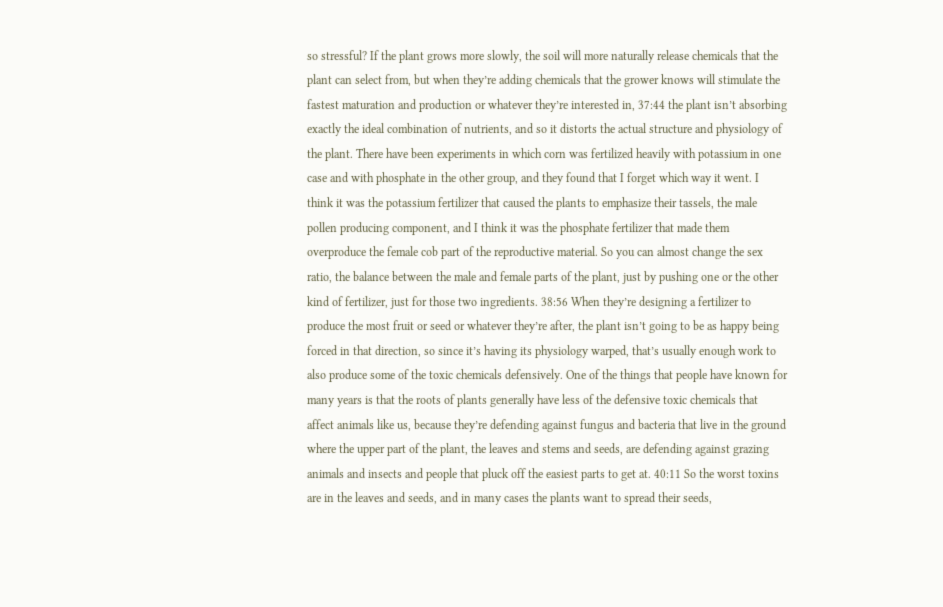so stressful? If the plant grows more slowly, the soil will more naturally release chemicals that the plant can select from, but when they’re adding chemicals that the grower knows will stimulate the fastest maturation and production or whatever they’re interested in, 37:44 the plant isn’t absorbing exactly the ideal combination of nutrients, and so it distorts the actual structure and physiology of the plant. There have been experiments in which corn was fertilized heavily with potassium in one case and with phosphate in the other group, and they found that I forget which way it went. I think it was the potassium fertilizer that caused the plants to emphasize their tassels, the male pollen producing component, and I think it was the phosphate fertilizer that made them overproduce the female cob part of the reproductive material. So you can almost change the sex ratio, the balance between the male and female parts of the plant, just by pushing one or the other kind of fertilizer, just for those two ingredients. 38:56 When they’re designing a fertilizer to produce the most fruit or seed or whatever they’re after, the plant isn’t going to be as happy being forced in that direction, so since it’s having its physiology warped, that’s usually enough work to also produce some of the toxic chemicals defensively. One of the things that people have known for many years is that the roots of plants generally have less of the defensive toxic chemicals that affect animals like us, because they’re defending against fungus and bacteria that live in the ground where the upper part of the plant, the leaves and stems and seeds, are defending against grazing animals and insects and people that pluck off the easiest parts to get at. 40:11 So the worst toxins are in the leaves and seeds, and in many cases the plants want to spread their seeds,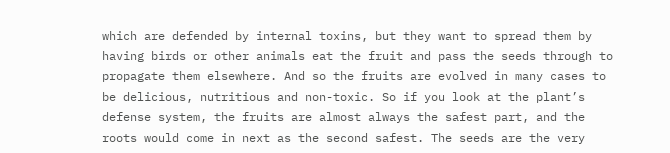which are defended by internal toxins, but they want to spread them by having birds or other animals eat the fruit and pass the seeds through to propagate them elsewhere. And so the fruits are evolved in many cases to be delicious, nutritious and non-toxic. So if you look at the plant’s defense system, the fruits are almost always the safest part, and the roots would come in next as the second safest. The seeds are the very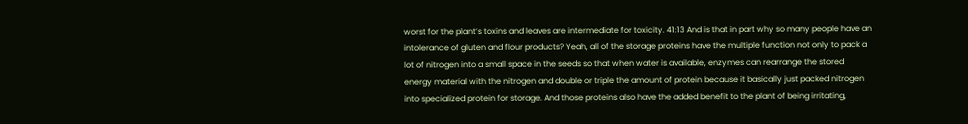worst for the plant’s toxins and leaves are intermediate for toxicity. 41:13 And is that in part why so many people have an intolerance of gluten and flour products? Yeah, all of the storage proteins have the multiple function not only to pack a lot of nitrogen into a small space in the seeds so that when water is available, enzymes can rearrange the stored energy material with the nitrogen and double or triple the amount of protein because it basically just packed nitrogen into specialized protein for storage. And those proteins also have the added benefit to the plant of being irritating,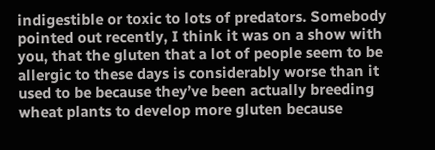indigestible or toxic to lots of predators. Somebody pointed out recently, I think it was on a show with you, that the gluten that a lot of people seem to be allergic to these days is considerably worse than it used to be because they’ve been actually breeding wheat plants to develop more gluten because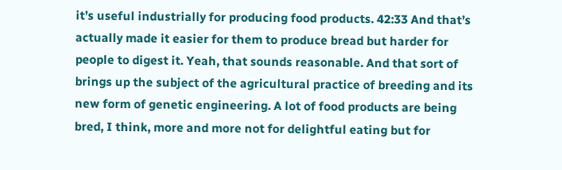it’s useful industrially for producing food products. 42:33 And that’s actually made it easier for them to produce bread but harder for people to digest it. Yeah, that sounds reasonable. And that sort of brings up the subject of the agricultural practice of breeding and its new form of genetic engineering. A lot of food products are being bred, I think, more and more not for delightful eating but for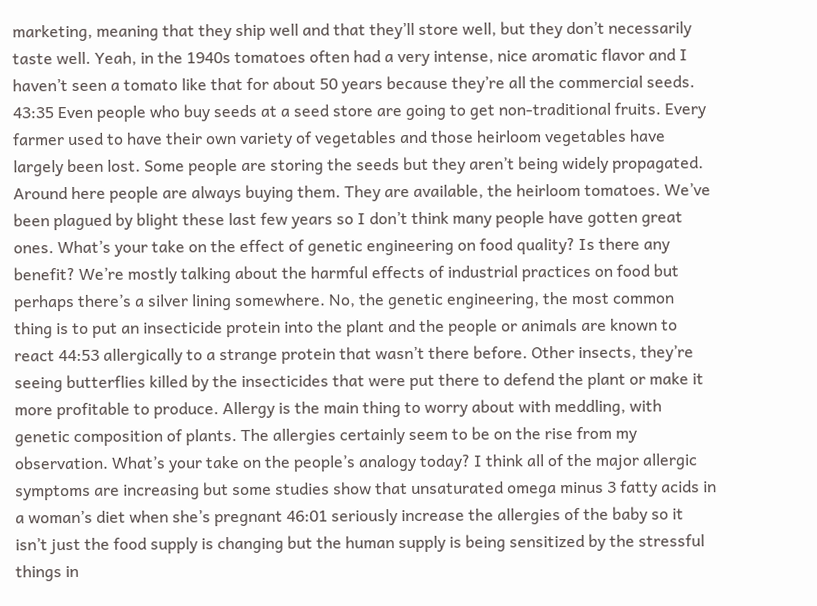marketing, meaning that they ship well and that they’ll store well, but they don’t necessarily taste well. Yeah, in the 1940s tomatoes often had a very intense, nice aromatic flavor and I haven’t seen a tomato like that for about 50 years because they’re all the commercial seeds. 43:35 Even people who buy seeds at a seed store are going to get non-traditional fruits. Every farmer used to have their own variety of vegetables and those heirloom vegetables have largely been lost. Some people are storing the seeds but they aren’t being widely propagated. Around here people are always buying them. They are available, the heirloom tomatoes. We’ve been plagued by blight these last few years so I don’t think many people have gotten great ones. What’s your take on the effect of genetic engineering on food quality? Is there any benefit? We’re mostly talking about the harmful effects of industrial practices on food but perhaps there’s a silver lining somewhere. No, the genetic engineering, the most common thing is to put an insecticide protein into the plant and the people or animals are known to react 44:53 allergically to a strange protein that wasn’t there before. Other insects, they’re seeing butterflies killed by the insecticides that were put there to defend the plant or make it more profitable to produce. Allergy is the main thing to worry about with meddling, with genetic composition of plants. The allergies certainly seem to be on the rise from my observation. What’s your take on the people’s analogy today? I think all of the major allergic symptoms are increasing but some studies show that unsaturated omega minus 3 fatty acids in a woman’s diet when she’s pregnant 46:01 seriously increase the allergies of the baby so it isn’t just the food supply is changing but the human supply is being sensitized by the stressful things in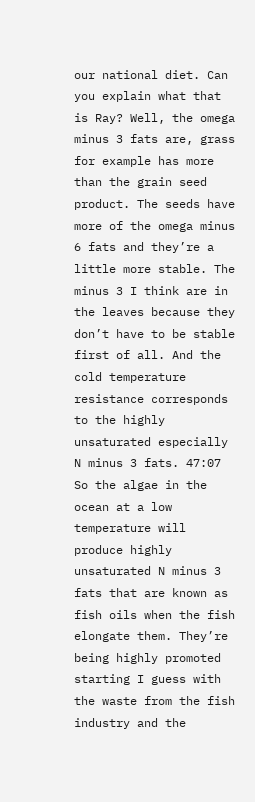our national diet. Can you explain what that is Ray? Well, the omega minus 3 fats are, grass for example has more than the grain seed product. The seeds have more of the omega minus 6 fats and they’re a little more stable. The minus 3 I think are in the leaves because they don’t have to be stable first of all. And the cold temperature resistance corresponds to the highly unsaturated especially N minus 3 fats. 47:07 So the algae in the ocean at a low temperature will produce highly unsaturated N minus 3 fats that are known as fish oils when the fish elongate them. They’re being highly promoted starting I guess with the waste from the fish industry and the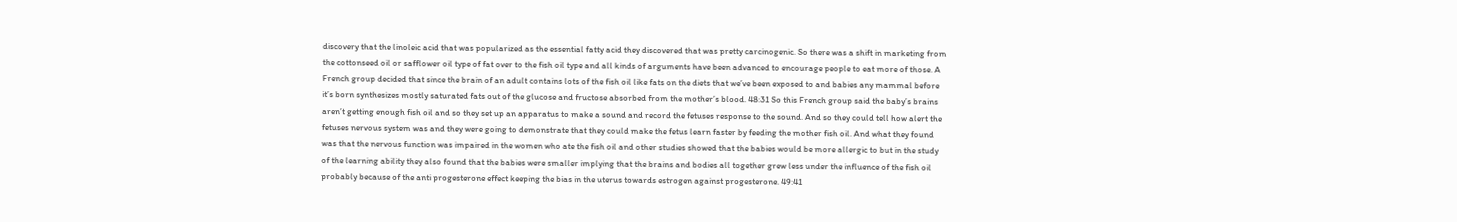discovery that the linoleic acid that was popularized as the essential fatty acid they discovered that was pretty carcinogenic. So there was a shift in marketing from the cottonseed oil or safflower oil type of fat over to the fish oil type and all kinds of arguments have been advanced to encourage people to eat more of those. A French group decided that since the brain of an adult contains lots of the fish oil like fats on the diets that we’ve been exposed to and babies any mammal before it’s born synthesizes mostly saturated fats out of the glucose and fructose absorbed from the mother’s blood. 48:31 So this French group said the baby’s brains aren’t getting enough fish oil and so they set up an apparatus to make a sound and record the fetuses response to the sound. And so they could tell how alert the fetuses nervous system was and they were going to demonstrate that they could make the fetus learn faster by feeding the mother fish oil. And what they found was that the nervous function was impaired in the women who ate the fish oil and other studies showed that the babies would be more allergic to but in the study of the learning ability they also found that the babies were smaller implying that the brains and bodies all together grew less under the influence of the fish oil probably because of the anti progesterone effect keeping the bias in the uterus towards estrogen against progesterone. 49:41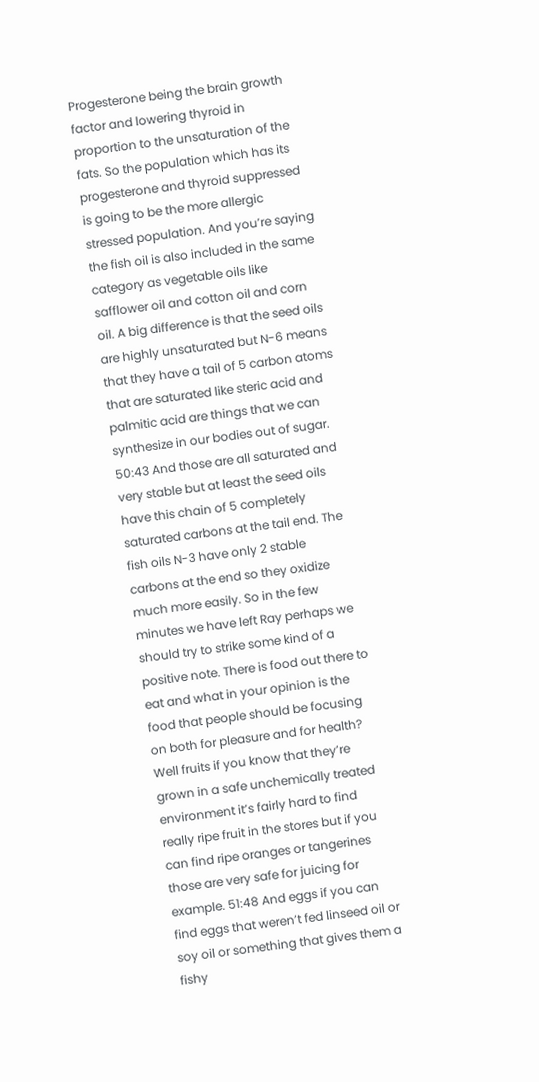Progesterone being the brain growth factor and lowering thyroid in proportion to the unsaturation of the fats. So the population which has its progesterone and thyroid suppressed is going to be the more allergic stressed population. And you’re saying the fish oil is also included in the same category as vegetable oils like safflower oil and cotton oil and corn oil. A big difference is that the seed oils are highly unsaturated but N-6 means that they have a tail of 5 carbon atoms that are saturated like steric acid and palmitic acid are things that we can synthesize in our bodies out of sugar. 50:43 And those are all saturated and very stable but at least the seed oils have this chain of 5 completely saturated carbons at the tail end. The fish oils N-3 have only 2 stable carbons at the end so they oxidize much more easily. So in the few minutes we have left Ray perhaps we should try to strike some kind of a positive note. There is food out there to eat and what in your opinion is the food that people should be focusing on both for pleasure and for health? Well fruits if you know that they’re grown in a safe unchemically treated environment it’s fairly hard to find really ripe fruit in the stores but if you can find ripe oranges or tangerines those are very safe for juicing for example. 51:48 And eggs if you can find eggs that weren’t fed linseed oil or soy oil or something that gives them a fishy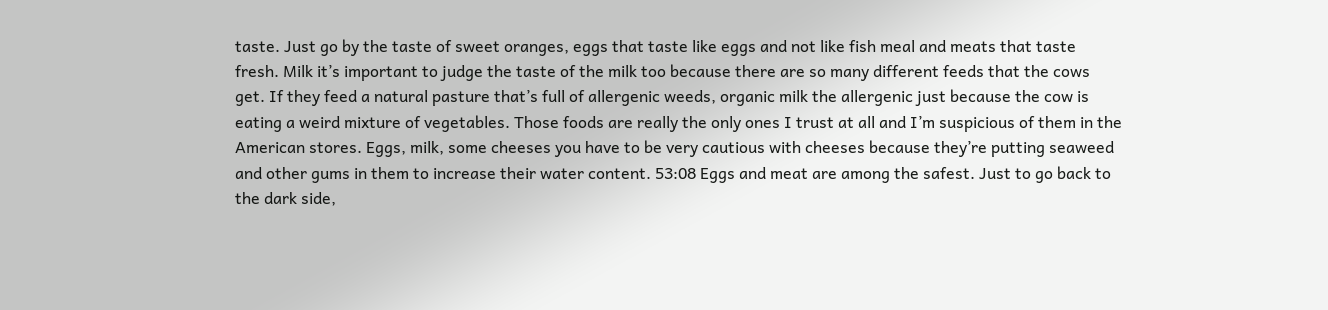taste. Just go by the taste of sweet oranges, eggs that taste like eggs and not like fish meal and meats that taste fresh. Milk it’s important to judge the taste of the milk too because there are so many different feeds that the cows get. If they feed a natural pasture that’s full of allergenic weeds, organic milk the allergenic just because the cow is eating a weird mixture of vegetables. Those foods are really the only ones I trust at all and I’m suspicious of them in the American stores. Eggs, milk, some cheeses you have to be very cautious with cheeses because they’re putting seaweed and other gums in them to increase their water content. 53:08 Eggs and meat are among the safest. Just to go back to the dark side,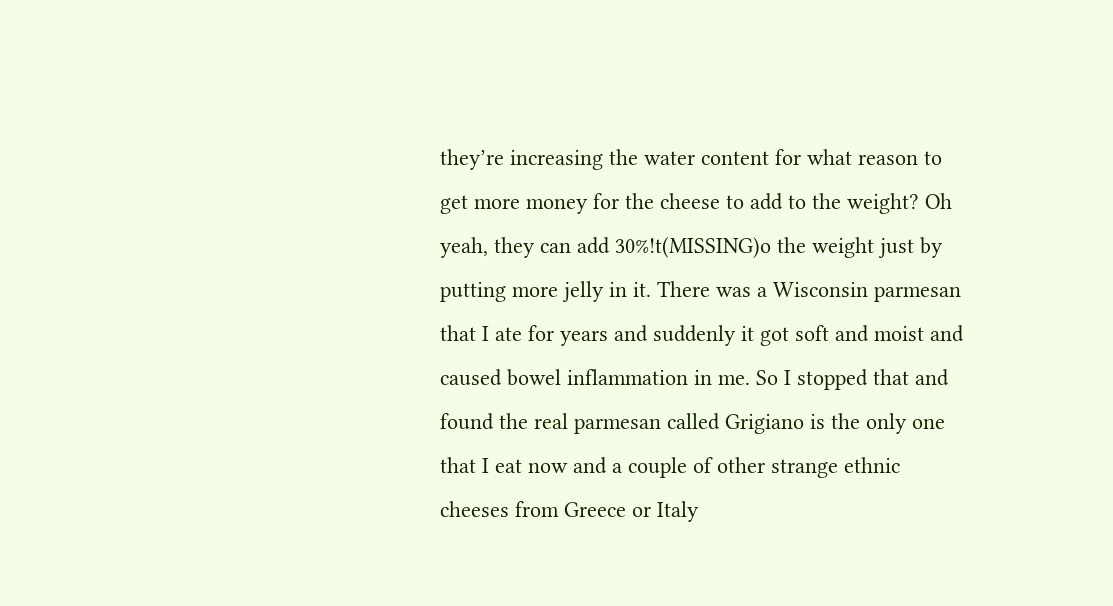they’re increasing the water content for what reason to get more money for the cheese to add to the weight? Oh yeah, they can add 30%!t(MISSING)o the weight just by putting more jelly in it. There was a Wisconsin parmesan that I ate for years and suddenly it got soft and moist and caused bowel inflammation in me. So I stopped that and found the real parmesan called Grigiano is the only one that I eat now and a couple of other strange ethnic cheeses from Greece or Italy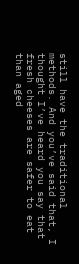still have the traditional methods. And you’ve said that, I thought I’ve heard you say that fresh cheeses are safer to eat than aged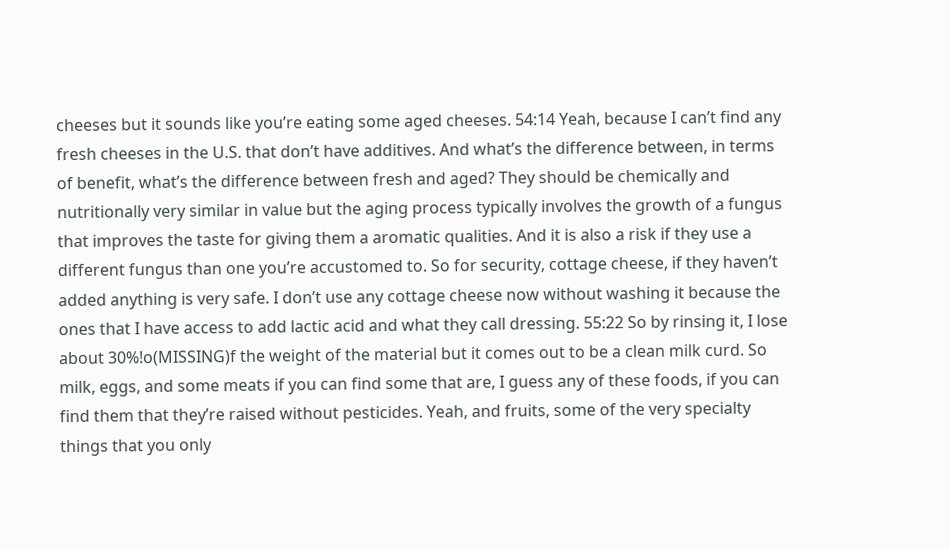cheeses but it sounds like you’re eating some aged cheeses. 54:14 Yeah, because I can’t find any fresh cheeses in the U.S. that don’t have additives. And what’s the difference between, in terms of benefit, what’s the difference between fresh and aged? They should be chemically and nutritionally very similar in value but the aging process typically involves the growth of a fungus that improves the taste for giving them a aromatic qualities. And it is also a risk if they use a different fungus than one you’re accustomed to. So for security, cottage cheese, if they haven’t added anything is very safe. I don’t use any cottage cheese now without washing it because the ones that I have access to add lactic acid and what they call dressing. 55:22 So by rinsing it, I lose about 30%!o(MISSING)f the weight of the material but it comes out to be a clean milk curd. So milk, eggs, and some meats if you can find some that are, I guess any of these foods, if you can find them that they’re raised without pesticides. Yeah, and fruits, some of the very specialty things that you only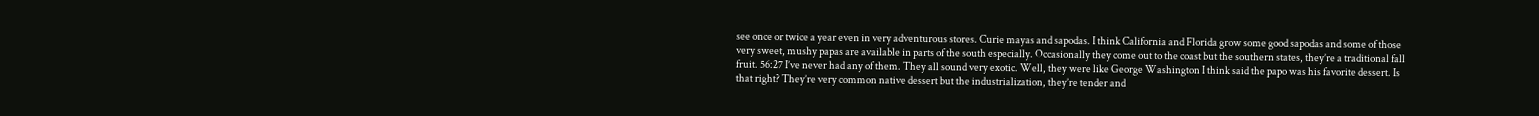see once or twice a year even in very adventurous stores. Curie mayas and sapodas. I think California and Florida grow some good sapodas and some of those very sweet, mushy papas are available in parts of the south especially. Occasionally they come out to the coast but the southern states, they’re a traditional fall fruit. 56:27 I’ve never had any of them. They all sound very exotic. Well, they were like George Washington I think said the papo was his favorite dessert. Is that right? They’re very common native dessert but the industrialization, they’re tender and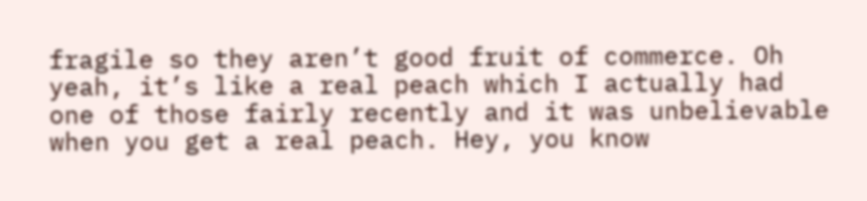fragile so they aren’t good fruit of commerce. Oh yeah, it’s like a real peach which I actually had one of those fairly recently and it was unbelievable when you get a real peach. Hey, you know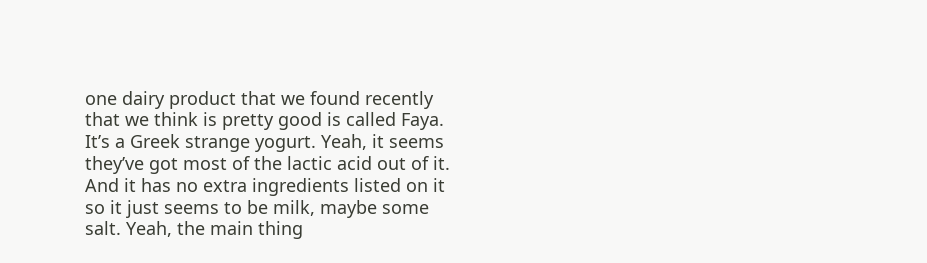one dairy product that we found recently that we think is pretty good is called Faya. It’s a Greek strange yogurt. Yeah, it seems they’ve got most of the lactic acid out of it. And it has no extra ingredients listed on it so it just seems to be milk, maybe some salt. Yeah, the main thing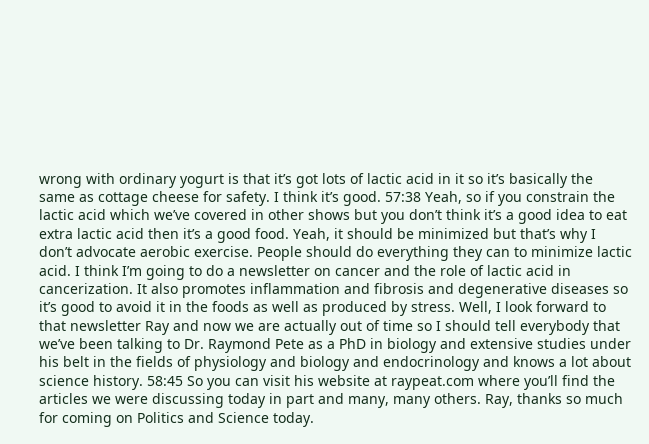wrong with ordinary yogurt is that it’s got lots of lactic acid in it so it’s basically the same as cottage cheese for safety. I think it’s good. 57:38 Yeah, so if you constrain the lactic acid which we’ve covered in other shows but you don’t think it’s a good idea to eat extra lactic acid then it’s a good food. Yeah, it should be minimized but that’s why I don’t advocate aerobic exercise. People should do everything they can to minimize lactic acid. I think I’m going to do a newsletter on cancer and the role of lactic acid in cancerization. It also promotes inflammation and fibrosis and degenerative diseases so it’s good to avoid it in the foods as well as produced by stress. Well, I look forward to that newsletter Ray and now we are actually out of time so I should tell everybody that we’ve been talking to Dr. Raymond Pete as a PhD in biology and extensive studies under his belt in the fields of physiology and biology and endocrinology and knows a lot about science history. 58:45 So you can visit his website at raypeat.com where you’ll find the articles we were discussing today in part and many, many others. Ray, thanks so much for coming on Politics and Science today.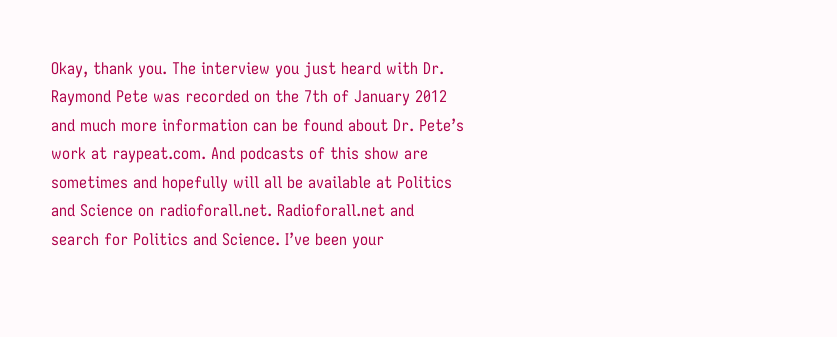Okay, thank you. The interview you just heard with Dr. Raymond Pete was recorded on the 7th of January 2012 and much more information can be found about Dr. Pete’s work at raypeat.com. And podcasts of this show are sometimes and hopefully will all be available at Politics and Science on radioforall.net. Radioforall.net and search for Politics and Science. I’ve been your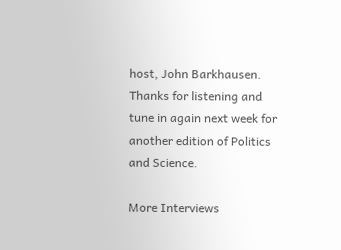host, John Barkhausen. Thanks for listening and tune in again next week for another edition of Politics and Science.

More Interviews